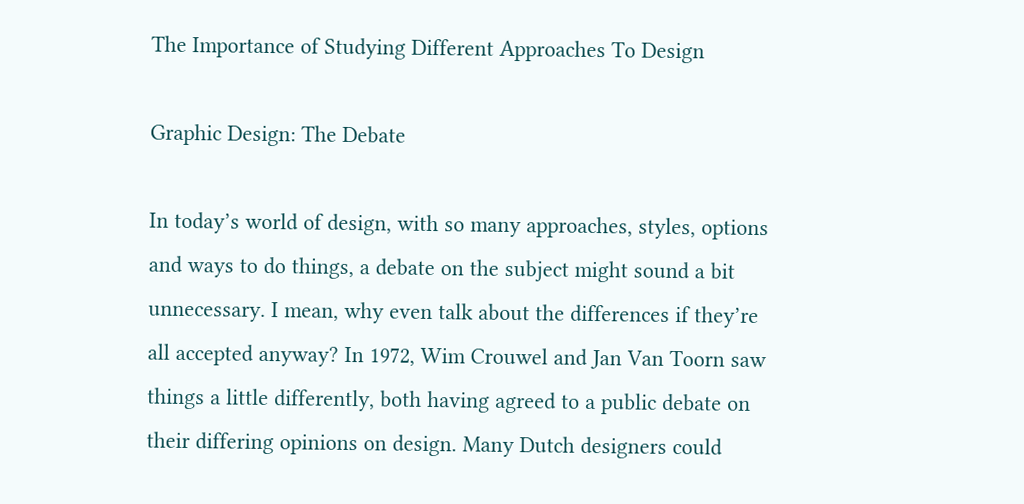The Importance of Studying Different Approaches To Design

Graphic Design: The Debate

In today’s world of design, with so many approaches, styles, options and ways to do things, a debate on the subject might sound a bit unnecessary. I mean, why even talk about the differences if they’re all accepted anyway? In 1972, Wim Crouwel and Jan Van Toorn saw things a little differently, both having agreed to a public debate on their differing opinions on design. Many Dutch designers could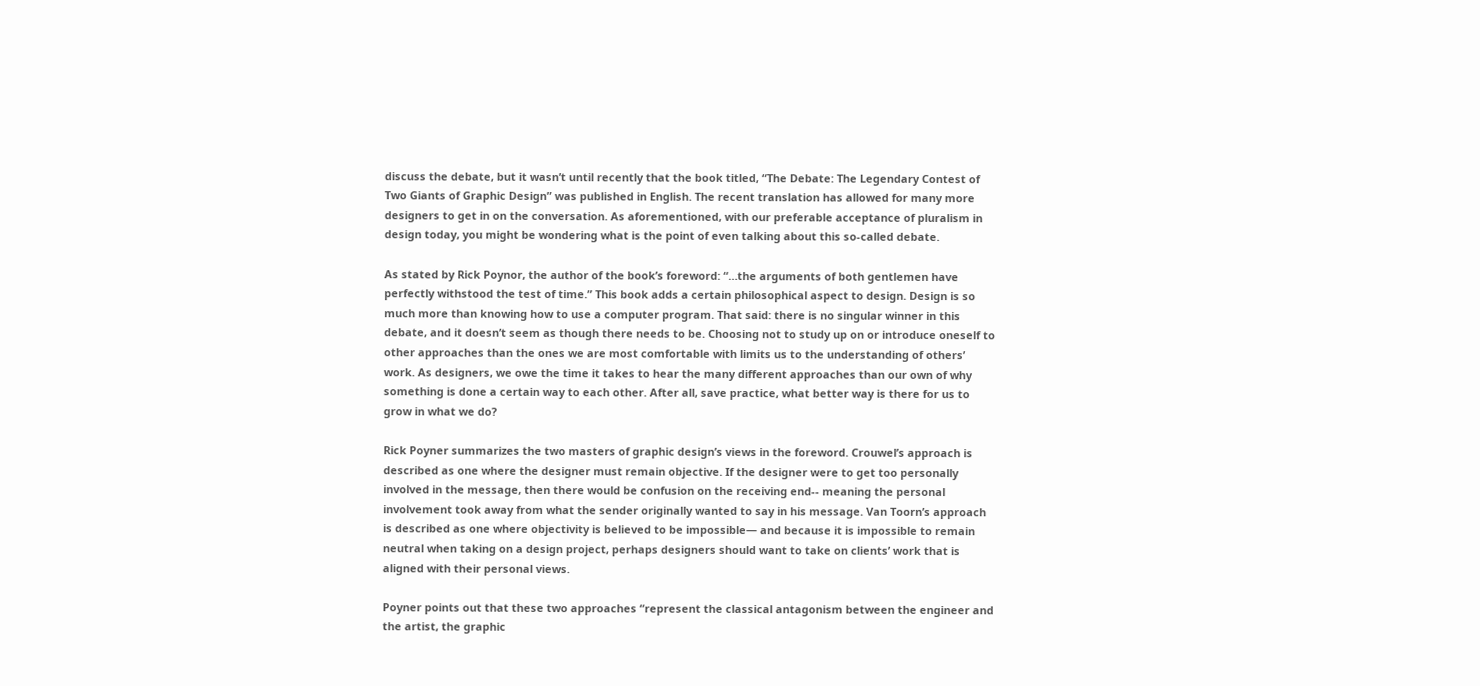discuss the debate, but it wasn’t until recently that the book titled, “The Debate: The Legendary Contest of Two Giants of Graphic Design” was published in English. The recent translation has allowed for many more designers to get in on the conversation. As aforementioned, with our preferable acceptance of pluralism in design today, you might be wondering what is the point of even talking about this so-called debate.

As stated by Rick Poynor, the author of the book’s foreword: “…the arguments of both gentlemen have perfectly withstood the test of time.” This book adds a certain philosophical aspect to design. Design is so much more than knowing how to use a computer program. That said: there is no singular winner in this debate, and it doesn’t seem as though there needs to be. Choosing not to study up on or introduce oneself to other approaches than the ones we are most comfortable with limits us to the understanding of others’ work. As designers, we owe the time it takes to hear the many different approaches than our own of why something is done a certain way to each other. After all, save practice, what better way is there for us to grow in what we do?

Rick Poyner summarizes the two masters of graphic design’s views in the foreword. Crouwel’s approach is described as one where the designer must remain objective. If the designer were to get too personally involved in the message, then there would be confusion on the receiving end-- meaning the personal involvement took away from what the sender originally wanted to say in his message. Van Toorn’s approach is described as one where objectivity is believed to be impossible— and because it is impossible to remain neutral when taking on a design project, perhaps designers should want to take on clients’ work that is aligned with their personal views.

Poyner points out that these two approaches “represent the classical antagonism between the engineer and the artist, the graphic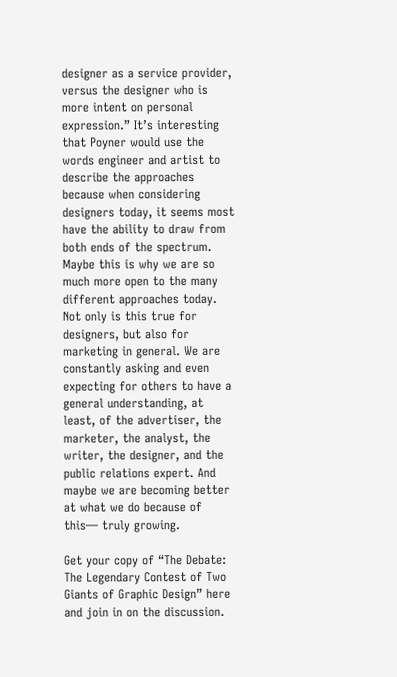designer as a service provider, versus the designer who is more intent on personal expression.” It’s interesting that Poyner would use the words engineer and artist to describe the approaches because when considering designers today, it seems most have the ability to draw from both ends of the spectrum. Maybe this is why we are so much more open to the many different approaches today. Not only is this true for designers, but also for marketing in general. We are constantly asking and even expecting for others to have a general understanding, at least, of the advertiser, the marketer, the analyst, the writer, the designer, and the public relations expert. And maybe we are becoming better at what we do because of this— truly growing.

Get your copy of “The Debate: The Legendary Contest of Two Giants of Graphic Design” here and join in on the discussion.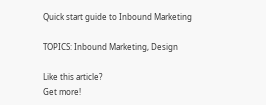Quick start guide to Inbound Marketing

TOPICS: Inbound Marketing, Design

Like this article?
Get more!